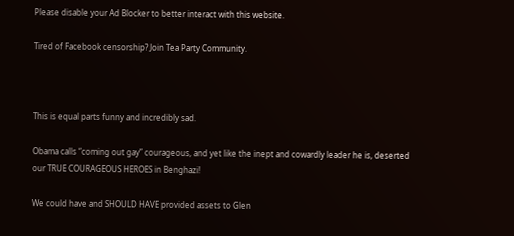Please disable your Ad Blocker to better interact with this website.

Tired of Facebook censorship? Join Tea Party Community.



This is equal parts funny and incredibly sad.

Obama calls “coming out gay” courageous, and yet like the inept and cowardly leader he is, deserted our TRUE COURAGEOUS HEROES in Benghazi!

We could have and SHOULD HAVE provided assets to Glen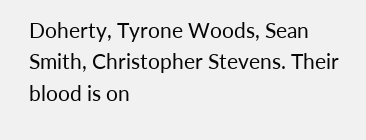Doherty, Tyrone Woods, Sean Smith, Christopher Stevens. Their blood is on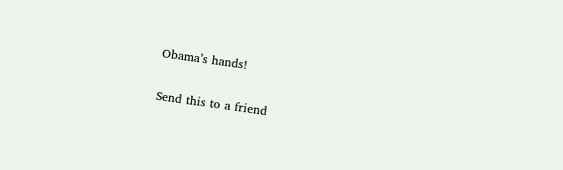Obama’s hands!

Send this to a friend